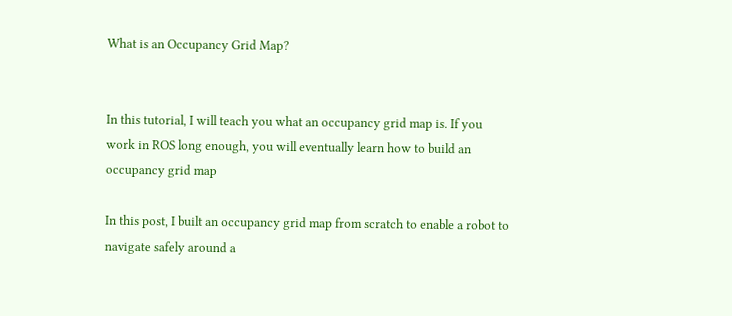What is an Occupancy Grid Map?


In this tutorial, I will teach you what an occupancy grid map is. If you work in ROS long enough, you will eventually learn how to build an occupancy grid map

In this post, I built an occupancy grid map from scratch to enable a robot to navigate safely around a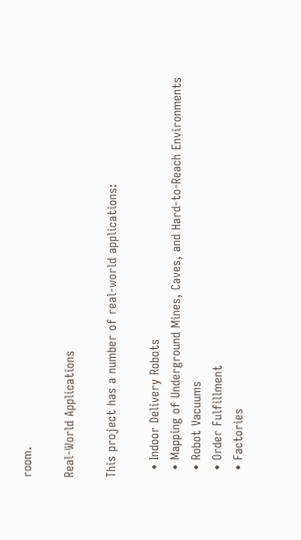room.

Real-World Applications

This project has a number of real-world applications:

  • Indoor Delivery Robots
  • Mapping of Underground Mines, Caves, and Hard-to-Reach Environments
  • Robot Vacuums
  • Order Fulfillment
  • Factories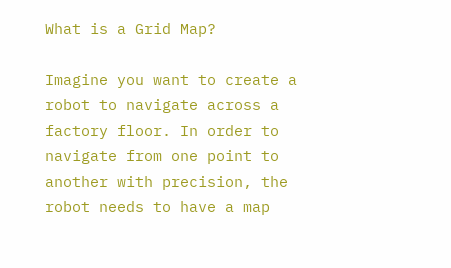What is a Grid Map?

Imagine you want to create a robot to navigate across a factory floor. In order to navigate from one point to another with precision, the robot needs to have a map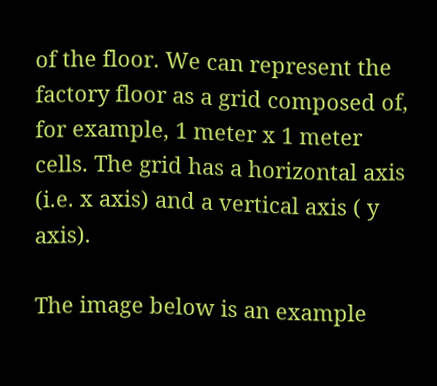of the floor. We can represent the factory floor as a grid composed of, for example, 1 meter x 1 meter cells. The grid has a horizontal axis (i.e. x axis) and a vertical axis ( y axis).

The image below is an example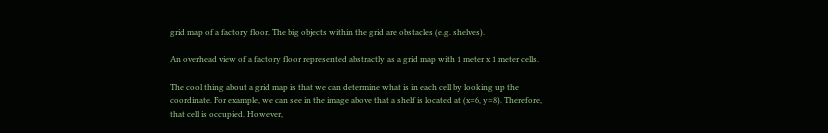grid map of a factory floor. The big objects within the grid are obstacles (e.g. shelves).

An overhead view of a factory floor represented abstractly as a grid map with 1 meter x 1 meter cells.

The cool thing about a grid map is that we can determine what is in each cell by looking up the coordinate. For example, we can see in the image above that a shelf is located at (x=6, y=8). Therefore, that cell is occupied. However,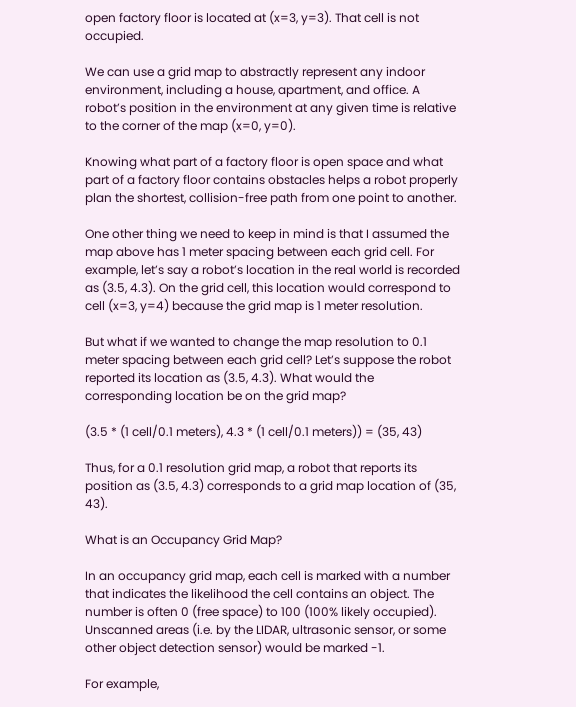open factory floor is located at (x=3, y=3). That cell is not occupied.

We can use a grid map to abstractly represent any indoor environment, including a house, apartment, and office. A robot’s position in the environment at any given time is relative to the corner of the map (x=0, y=0).

Knowing what part of a factory floor is open space and what part of a factory floor contains obstacles helps a robot properly plan the shortest, collision-free path from one point to another.

One other thing we need to keep in mind is that I assumed the map above has 1 meter spacing between each grid cell. For example, let’s say a robot’s location in the real world is recorded as (3.5, 4.3). On the grid cell, this location would correspond to cell (x=3, y=4) because the grid map is 1 meter resolution.

But what if we wanted to change the map resolution to 0.1 meter spacing between each grid cell? Let’s suppose the robot reported its location as (3.5, 4.3). What would the corresponding location be on the grid map?

(3.5 * (1 cell/0.1 meters), 4.3 * (1 cell/0.1 meters)) = (35, 43)

Thus, for a 0.1 resolution grid map, a robot that reports its position as (3.5, 4.3) corresponds to a grid map location of (35, 43).

What is an Occupancy Grid Map?

In an occupancy grid map, each cell is marked with a number that indicates the likelihood the cell contains an object. The number is often 0 (free space) to 100 (100% likely occupied). Unscanned areas (i.e. by the LIDAR, ultrasonic sensor, or some other object detection sensor) would be marked -1.

For example,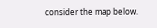consider the map below.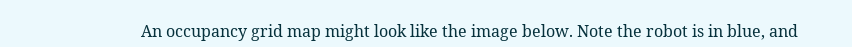An occupancy grid map might look like the image below. Note the robot is in blue, and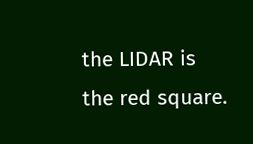the LIDAR is the red square.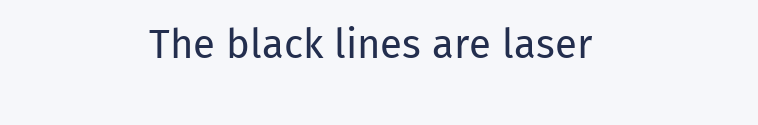The black lines are laser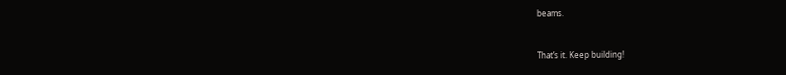beams.


That’s it. Keep building!